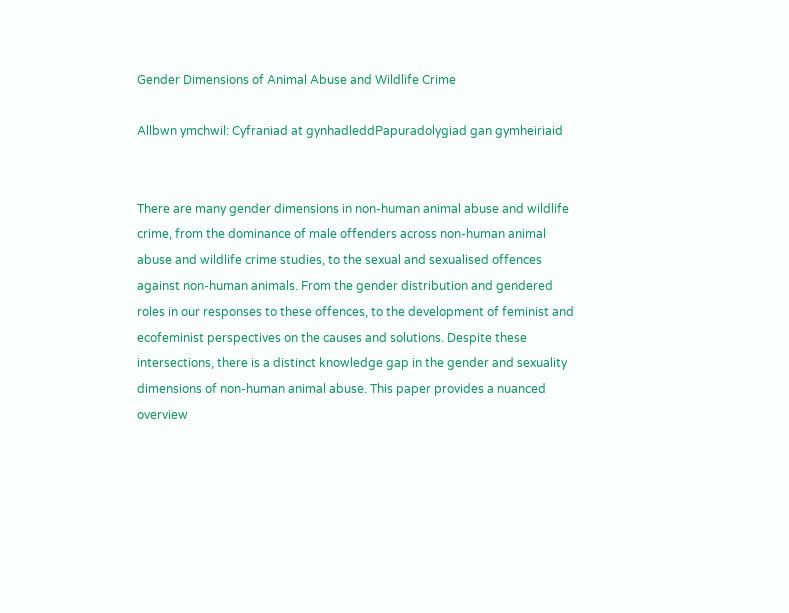Gender Dimensions of Animal Abuse and Wildlife Crime

Allbwn ymchwil: Cyfraniad at gynhadleddPapuradolygiad gan gymheiriaid


There are many gender dimensions in non-human animal abuse and wildlife crime, from the dominance of male offenders across non-human animal abuse and wildlife crime studies, to the sexual and sexualised offences against non-human animals. From the gender distribution and gendered roles in our responses to these offences, to the development of feminist and ecofeminist perspectives on the causes and solutions. Despite these intersections, there is a distinct knowledge gap in the gender and sexuality dimensions of non-human animal abuse. This paper provides a nuanced overview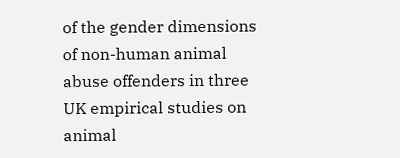of the gender dimensions of non-human animal abuse offenders in three UK empirical studies on animal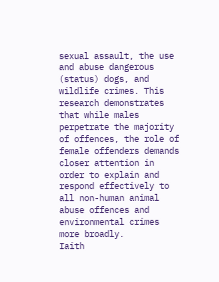sexual assault, the use and abuse dangerous (status) dogs, and wildlife crimes. This research demonstrates that while males perpetrate the majority of offences, the role of female offenders demands closer attention in order to explain and respond effectively to all non-human animal abuse offences and environmental crimes more broadly.
Iaith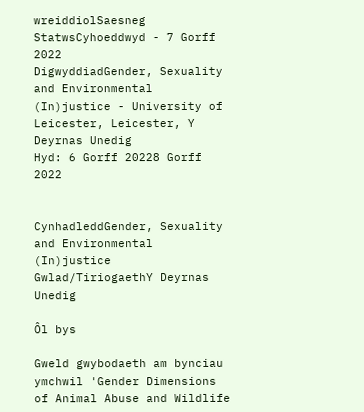wreiddiolSaesneg
StatwsCyhoeddwyd - 7 Gorff 2022
DigwyddiadGender, Sexuality and Environmental (In)justice - University of Leicester, Leicester, Y Deyrnas Unedig
Hyd: 6 Gorff 20228 Gorff 2022


CynhadleddGender, Sexuality and Environmental (In)justice
Gwlad/TiriogaethY Deyrnas Unedig

Ôl bys

Gweld gwybodaeth am bynciau ymchwil 'Gender Dimensions of Animal Abuse and Wildlife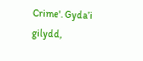Crime'. Gyda’i gilydd,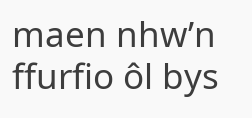maen nhw’n ffurfio ôl bys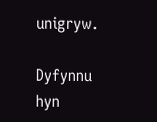unigryw.

Dyfynnu hyn